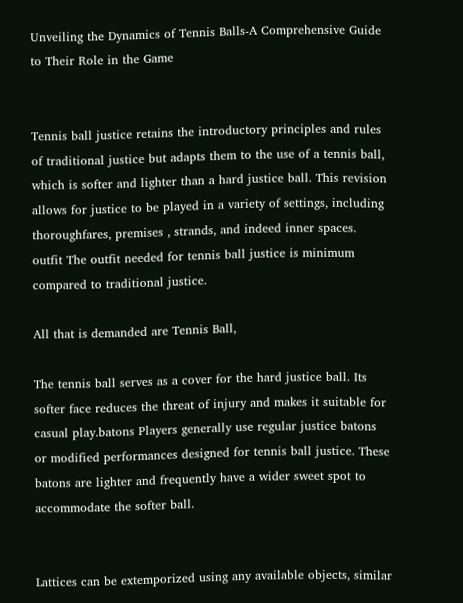Unveiling the Dynamics of Tennis Balls-A Comprehensive Guide to Their Role in the Game


Tennis ball justice retains the introductory principles and rules of traditional justice but adapts them to the use of a tennis ball, which is softer and lighter than a hard justice ball. This revision allows for justice to be played in a variety of settings, including thoroughfares, premises , strands, and indeed inner spaces. outfit The outfit needed for tennis ball justice is minimum compared to traditional justice.

All that is demanded are Tennis Ball,

The tennis ball serves as a cover for the hard justice ball. Its softer face reduces the threat of injury and makes it suitable for casual play.batons Players generally use regular justice batons or modified performances designed for tennis ball justice. These batons are lighter and frequently have a wider sweet spot to accommodate the softer ball.


Lattices can be extemporized using any available objects, similar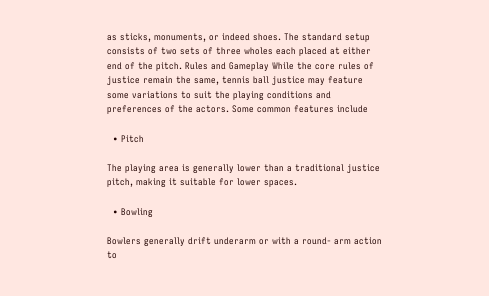as sticks, monuments, or indeed shoes. The standard setup consists of two sets of three wholes each placed at either end of the pitch. Rules and Gameplay While the core rules of justice remain the same, tennis ball justice may feature some variations to suit the playing conditions and preferences of the actors. Some common features include

  • Pitch

The playing area is generally lower than a traditional justice pitch, making it suitable for lower spaces.

  • Bowling

Bowlers generally drift underarm or with a round- arm action to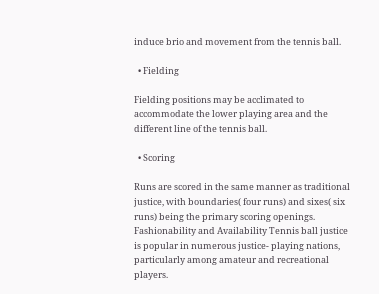induce brio and movement from the tennis ball.

  • Fielding

Fielding positions may be acclimated to accommodate the lower playing area and the different line of the tennis ball.

  • Scoring

Runs are scored in the same manner as traditional justice, with boundaries( four runs) and sixes( six runs) being the primary scoring openings. Fashionability and Availability Tennis ball justice is popular in numerous justice- playing nations, particularly among amateur and recreational players.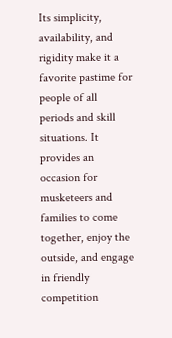Its simplicity, availability, and rigidity make it a favorite pastime for people of all periods and skill situations. It provides an occasion for musketeers and families to come together, enjoy the outside, and engage in friendly competition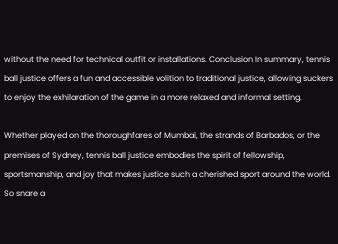without the need for technical outfit or installations. Conclusion In summary, tennis ball justice offers a fun and accessible volition to traditional justice, allowing suckers to enjoy the exhilaration of the game in a more relaxed and informal setting.

Whether played on the thoroughfares of Mumbai, the strands of Barbados, or the premises of Sydney, tennis ball justice embodies the spirit of fellowship, sportsmanship, and joy that makes justice such a cherished sport around the world. So snare a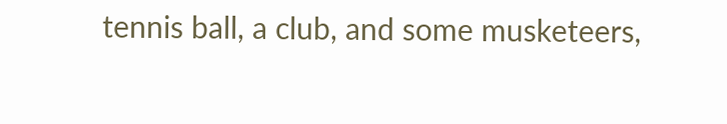tennis ball, a club, and some musketeers,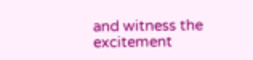and witness the excitement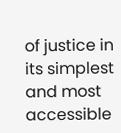of justice in its simplest and most accessible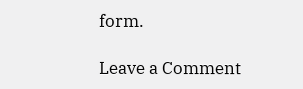form.

Leave a Comment